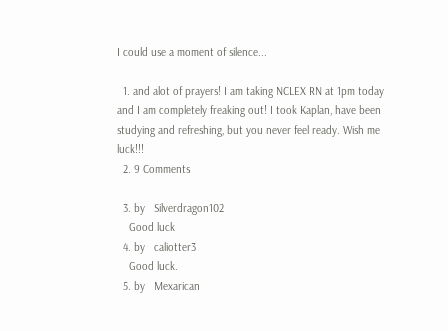I could use a moment of silence...

  1. and alot of prayers! I am taking NCLEX RN at 1pm today and I am completely freaking out! I took Kaplan, have been studying and refreshing, but you never feel ready. Wish me luck!!!
  2. 9 Comments

  3. by   Silverdragon102
    Good luck
  4. by   caliotter3
    Good luck.
  5. by   Mexarican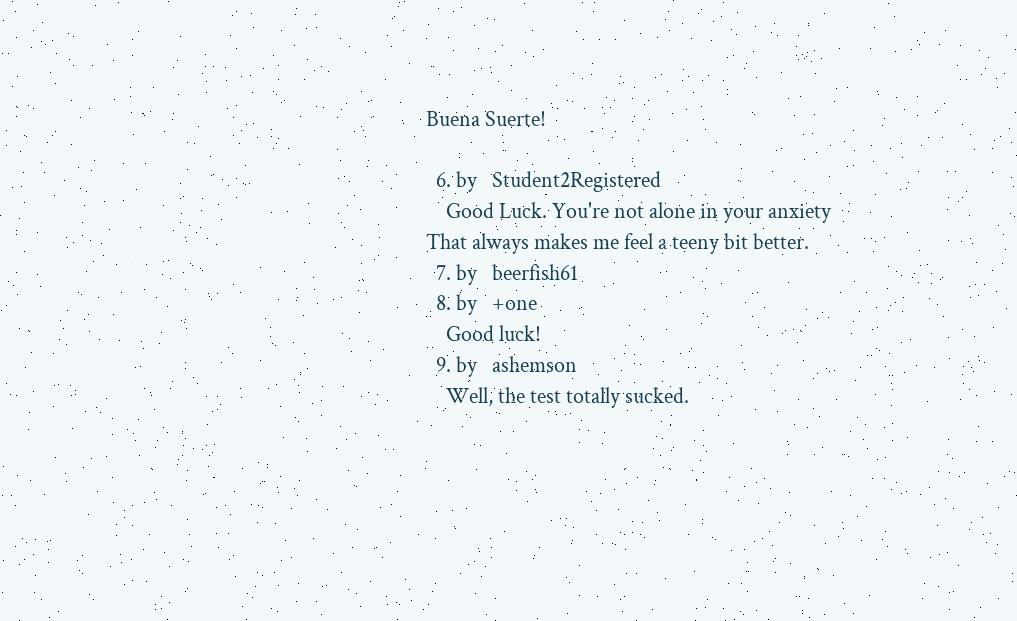Buena Suerte!

  6. by   Student2Registered
    Good Luck. You're not alone in your anxiety That always makes me feel a teeny bit better.
  7. by   beerfish61
  8. by   +one
    Good luck!
  9. by   ashemson
    Well, the test totally sucked.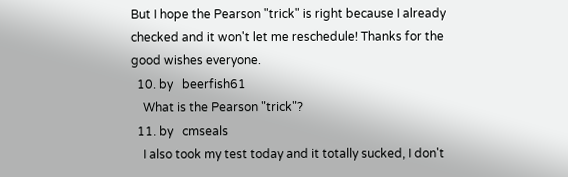But I hope the Pearson "trick" is right because I already checked and it won't let me reschedule! Thanks for the good wishes everyone.
  10. by   beerfish61
    What is the Pearson "trick"?
  11. by   cmseals
    I also took my test today and it totally sucked, I don't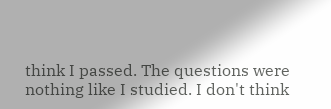think I passed. The questions were nothing like I studied. I don't think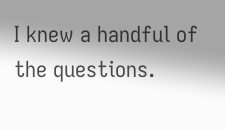I knew a handful of the questions.